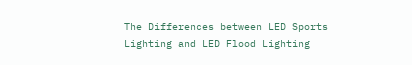The Differences between LED Sports Lighting and LED Flood Lighting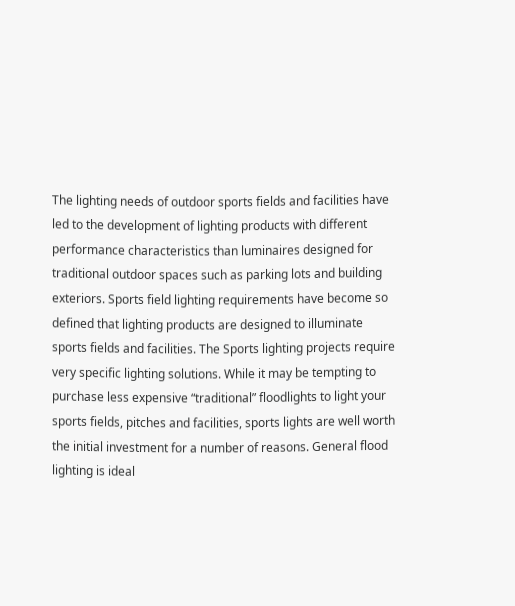The lighting needs of outdoor sports fields and facilities have led to the development of lighting products with different performance characteristics than luminaires designed for traditional outdoor spaces such as parking lots and building exteriors. Sports field lighting requirements have become so defined that lighting products are designed to illuminate sports fields and facilities. The Sports lighting projects require very specific lighting solutions. While it may be tempting to purchase less expensive “traditional” floodlights to light your sports fields, pitches and facilities, sports lights are well worth the initial investment for a number of reasons. General flood lighting is ideal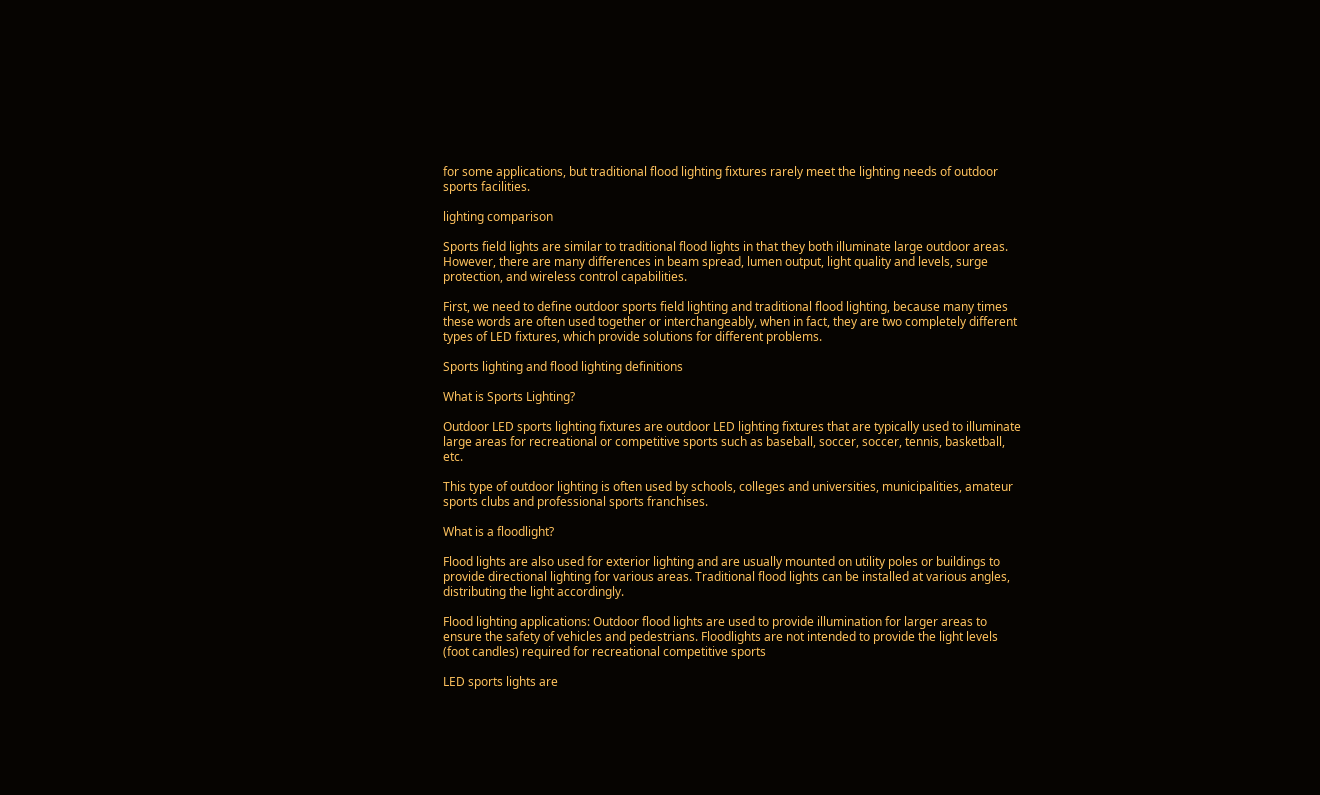for some applications, but traditional flood lighting fixtures rarely meet the lighting needs of outdoor sports facilities.

lighting comparison

Sports field lights are similar to traditional flood lights in that they both illuminate large outdoor areas. However, there are many differences in beam spread, lumen output, light quality and levels, surge protection, and wireless control capabilities.

First, we need to define outdoor sports field lighting and traditional flood lighting, because many times these words are often used together or interchangeably, when in fact, they are two completely different types of LED fixtures, which provide solutions for different problems.

Sports lighting and flood lighting definitions

What is Sports Lighting?

Outdoor LED sports lighting fixtures are outdoor LED lighting fixtures that are typically used to illuminate large areas for recreational or competitive sports such as baseball, soccer, soccer, tennis, basketball, etc.

This type of outdoor lighting is often used by schools, colleges and universities, municipalities, amateur sports clubs and professional sports franchises.

What is a floodlight?

Flood lights are also used for exterior lighting and are usually mounted on utility poles or buildings to provide directional lighting for various areas. Traditional flood lights can be installed at various angles, distributing the light accordingly.

Flood lighting applications: Outdoor flood lights are used to provide illumination for larger areas to ensure the safety of vehicles and pedestrians. Floodlights are not intended to provide the light levels (foot candles) required for recreational competitive sports

LED sports lights are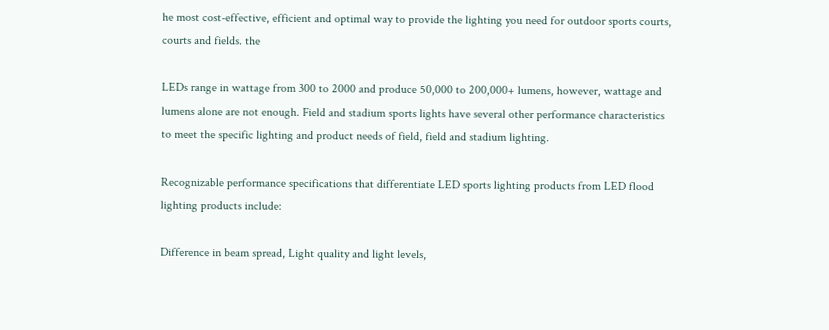he most cost-effective, efficient and optimal way to provide the lighting you need for outdoor sports courts, courts and fields. the

LEDs range in wattage from 300 to 2000 and produce 50,000 to 200,000+ lumens, however, wattage and lumens alone are not enough. Field and stadium sports lights have several other performance characteristics to meet the specific lighting and product needs of field, field and stadium lighting.

Recognizable performance specifications that differentiate LED sports lighting products from LED flood lighting products include:

Difference in beam spread, Light quality and light levels,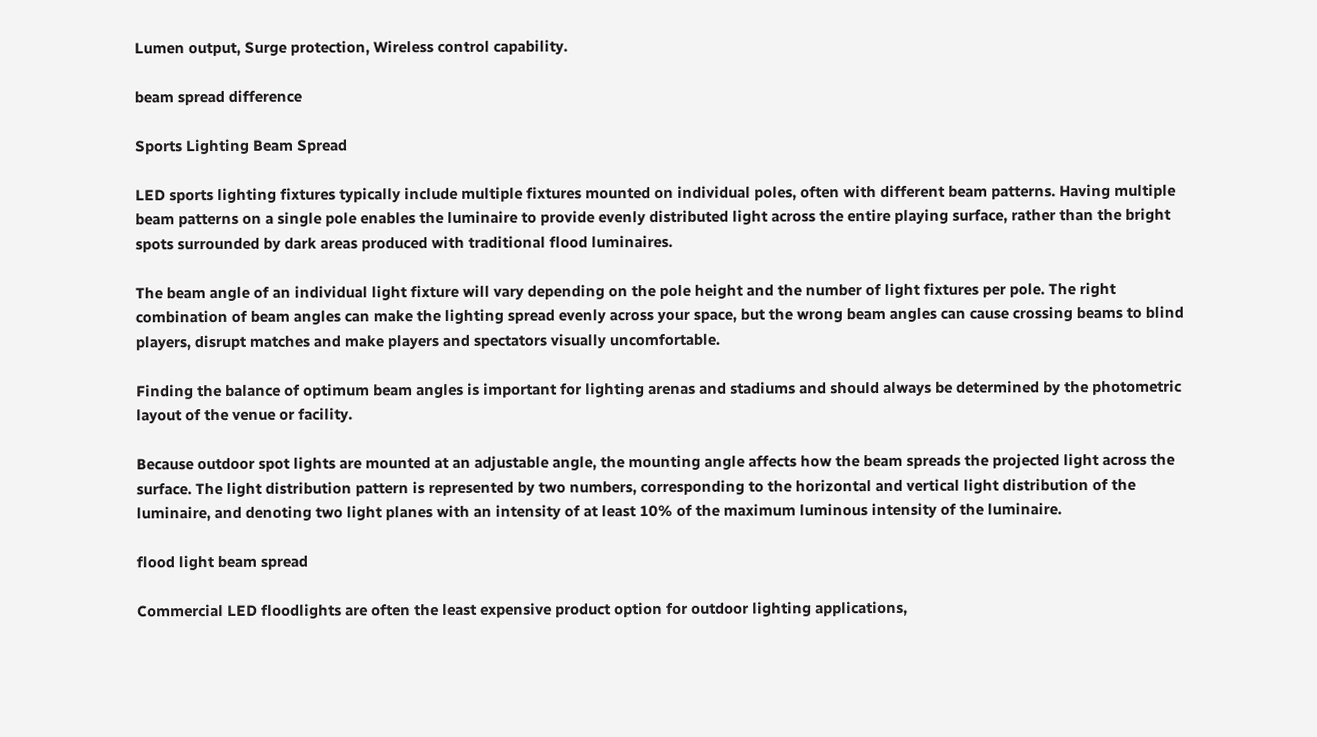Lumen output, Surge protection, Wireless control capability.

beam spread difference

Sports Lighting Beam Spread

LED sports lighting fixtures typically include multiple fixtures mounted on individual poles, often with different beam patterns. Having multiple beam patterns on a single pole enables the luminaire to provide evenly distributed light across the entire playing surface, rather than the bright spots surrounded by dark areas produced with traditional flood luminaires.

The beam angle of an individual light fixture will vary depending on the pole height and the number of light fixtures per pole. The right combination of beam angles can make the lighting spread evenly across your space, but the wrong beam angles can cause crossing beams to blind players, disrupt matches and make players and spectators visually uncomfortable.

Finding the balance of optimum beam angles is important for lighting arenas and stadiums and should always be determined by the photometric layout of the venue or facility.

Because outdoor spot lights are mounted at an adjustable angle, the mounting angle affects how the beam spreads the projected light across the surface. The light distribution pattern is represented by two numbers, corresponding to the horizontal and vertical light distribution of the luminaire, and denoting two light planes with an intensity of at least 10% of the maximum luminous intensity of the luminaire.

flood light beam spread

Commercial LED floodlights are often the least expensive product option for outdoor lighting applications,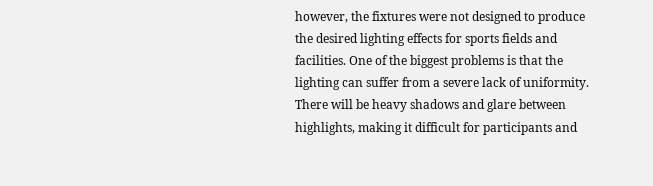however, the fixtures were not designed to produce the desired lighting effects for sports fields and facilities. One of the biggest problems is that the lighting can suffer from a severe lack of uniformity. There will be heavy shadows and glare between highlights, making it difficult for participants and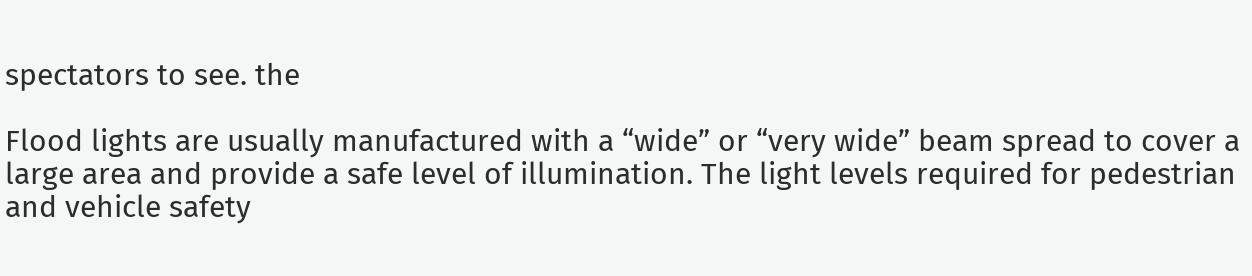spectators to see. the

Flood lights are usually manufactured with a “wide” or “very wide” beam spread to cover a large area and provide a safe level of illumination. The light levels required for pedestrian and vehicle safety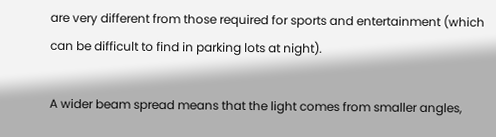are very different from those required for sports and entertainment (which can be difficult to find in parking lots at night).

A wider beam spread means that the light comes from smaller angles,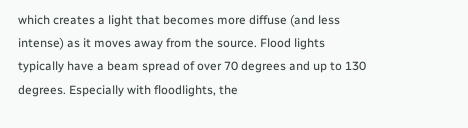which creates a light that becomes more diffuse (and less intense) as it moves away from the source. Flood lights typically have a beam spread of over 70 degrees and up to 130 degrees. Especially with floodlights, the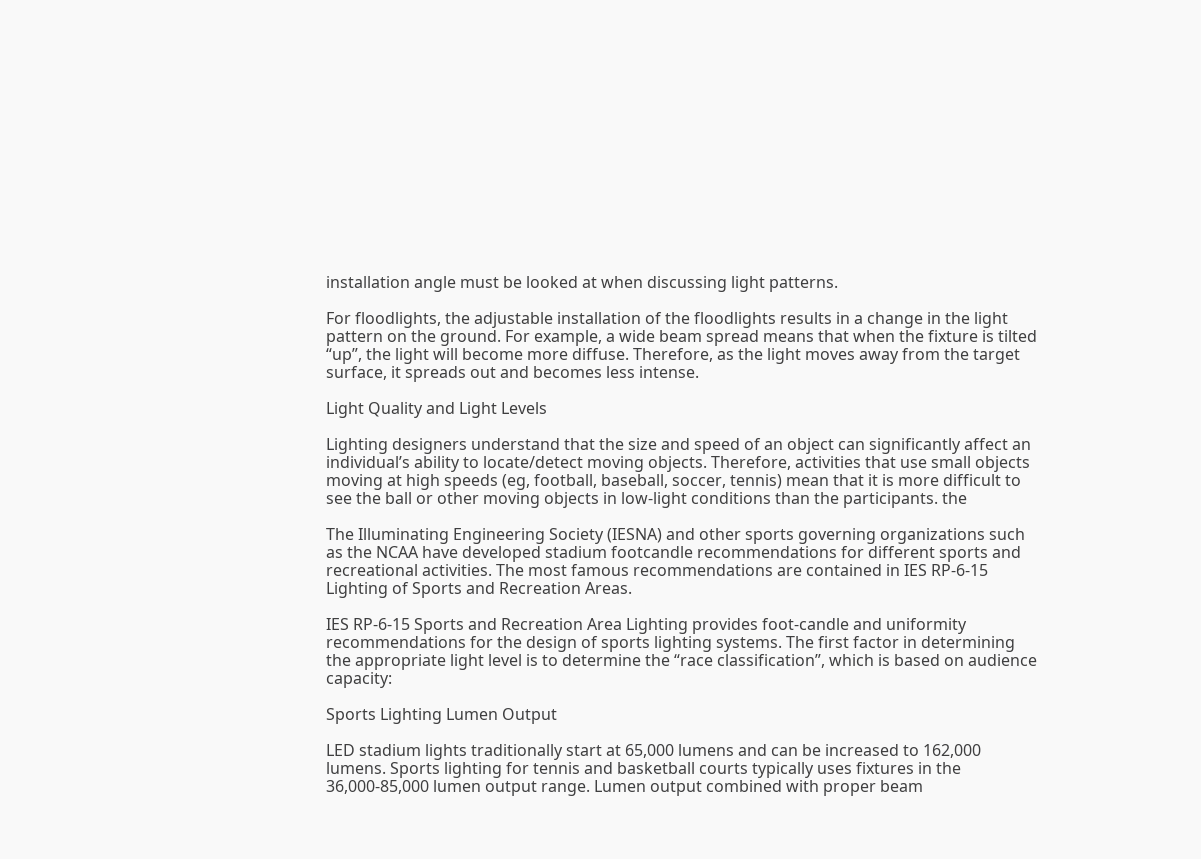installation angle must be looked at when discussing light patterns.

For floodlights, the adjustable installation of the floodlights results in a change in the light pattern on the ground. For example, a wide beam spread means that when the fixture is tilted “up”, the light will become more diffuse. Therefore, as the light moves away from the target surface, it spreads out and becomes less intense.

Light Quality and Light Levels

Lighting designers understand that the size and speed of an object can significantly affect an individual’s ability to locate/detect moving objects. Therefore, activities that use small objects moving at high speeds (eg, football, baseball, soccer, tennis) mean that it is more difficult to see the ball or other moving objects in low-light conditions than the participants. the

The Illuminating Engineering Society (IESNA) and other sports governing organizations such as the NCAA have developed stadium footcandle recommendations for different sports and recreational activities. The most famous recommendations are contained in IES RP-6-15 Lighting of Sports and Recreation Areas.

IES RP-6-15 Sports and Recreation Area Lighting provides foot-candle and uniformity recommendations for the design of sports lighting systems. The first factor in determining the appropriate light level is to determine the “race classification”, which is based on audience capacity:

Sports Lighting Lumen Output

LED stadium lights traditionally start at 65,000 lumens and can be increased to 162,000 lumens. Sports lighting for tennis and basketball courts typically uses fixtures in the 36,000-85,000 lumen output range. Lumen output combined with proper beam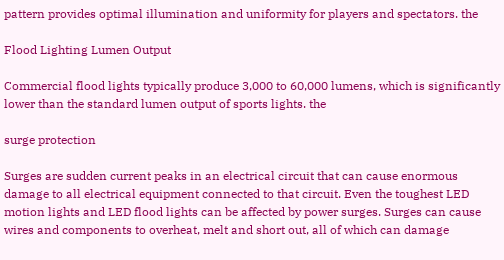pattern provides optimal illumination and uniformity for players and spectators. the

Flood Lighting Lumen Output

Commercial flood lights typically produce 3,000 to 60,000 lumens, which is significantly lower than the standard lumen output of sports lights. the

surge protection

Surges are sudden current peaks in an electrical circuit that can cause enormous damage to all electrical equipment connected to that circuit. Even the toughest LED motion lights and LED flood lights can be affected by power surges. Surges can cause wires and components to overheat, melt and short out, all of which can damage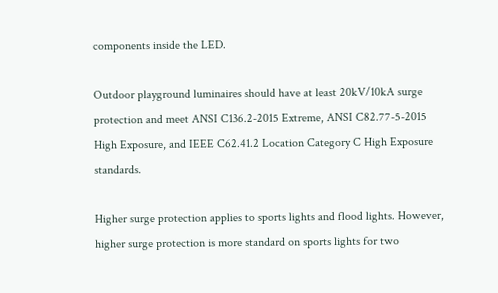components inside the LED.

Outdoor playground luminaires should have at least 20kV/10kA surge protection and meet ANSI C136.2-2015 Extreme, ANSI C82.77-5-2015 High Exposure, and IEEE C62.41.2 Location Category C High Exposure standards.

Higher surge protection applies to sports lights and flood lights. However, higher surge protection is more standard on sports lights for two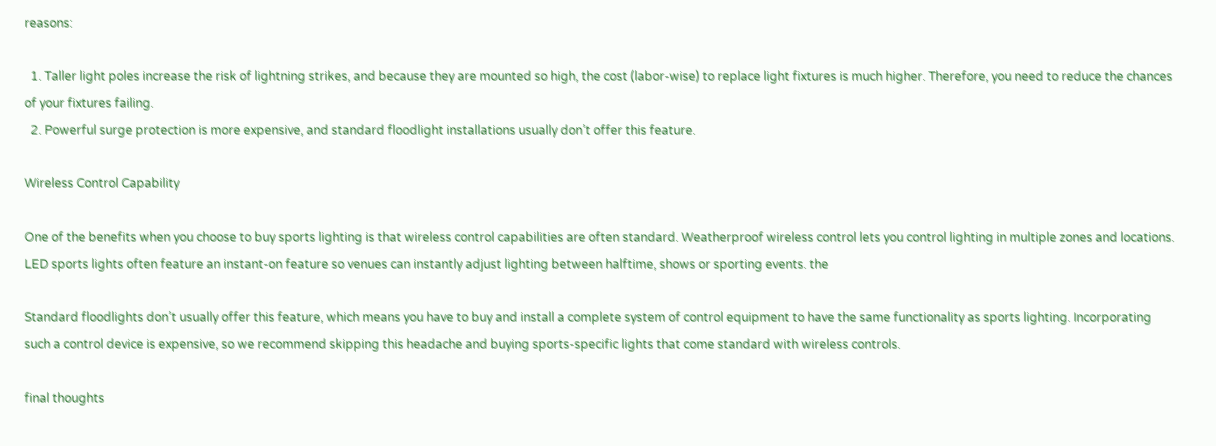reasons:

  1. Taller light poles increase the risk of lightning strikes, and because they are mounted so high, the cost (labor-wise) to replace light fixtures is much higher. Therefore, you need to reduce the chances of your fixtures failing.
  2. Powerful surge protection is more expensive, and standard floodlight installations usually don’t offer this feature.

Wireless Control Capability

One of the benefits when you choose to buy sports lighting is that wireless control capabilities are often standard. Weatherproof wireless control lets you control lighting in multiple zones and locations. LED sports lights often feature an instant-on feature so venues can instantly adjust lighting between halftime, shows or sporting events. the

Standard floodlights don’t usually offer this feature, which means you have to buy and install a complete system of control equipment to have the same functionality as sports lighting. Incorporating such a control device is expensive, so we recommend skipping this headache and buying sports-specific lights that come standard with wireless controls.

final thoughts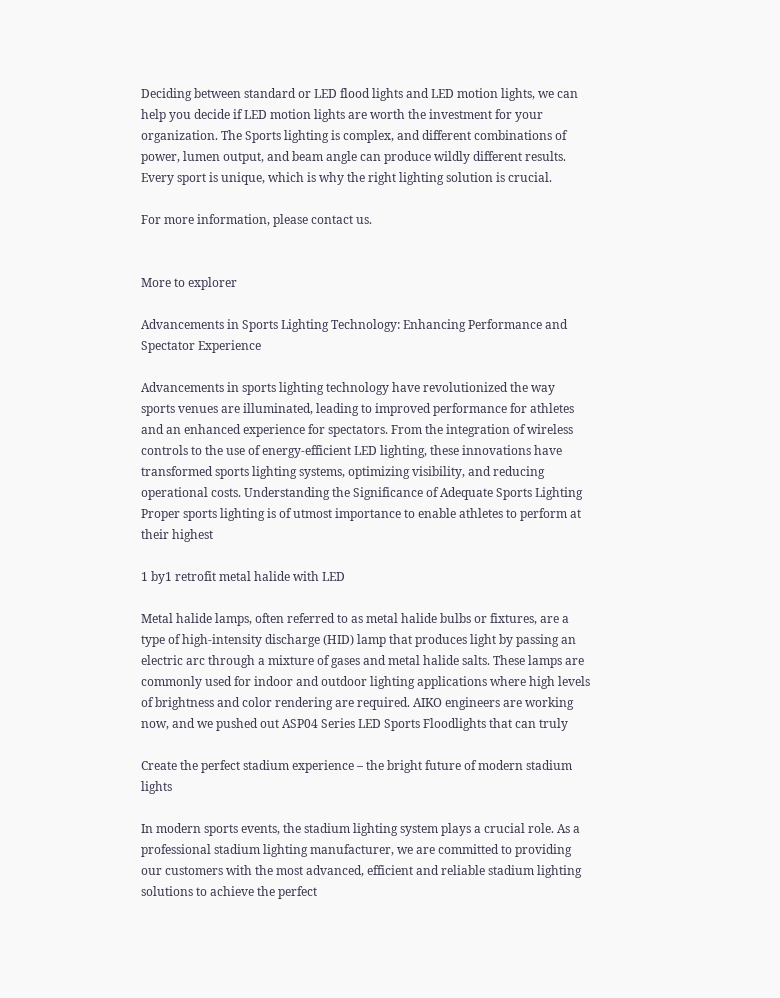Deciding between standard or LED flood lights and LED motion lights, we can help you decide if LED motion lights are worth the investment for your organization. The Sports lighting is complex, and different combinations of power, lumen output, and beam angle can produce wildly different results. Every sport is unique, which is why the right lighting solution is crucial.

For more information, please contact us.


More to explorer

Advancements in Sports Lighting Technology: Enhancing Performance and Spectator Experience

Advancements in sports lighting technology have revolutionized the way sports venues are illuminated, leading to improved performance for athletes and an enhanced experience for spectators. From the integration of wireless controls to the use of energy-efficient LED lighting, these innovations have transformed sports lighting systems, optimizing visibility, and reducing operational costs. Understanding the Significance of Adequate Sports Lighting Proper sports lighting is of utmost importance to enable athletes to perform at their highest

1 by1 retrofit metal halide with LED

Metal halide lamps, often referred to as metal halide bulbs or fixtures, are a type of high-intensity discharge (HID) lamp that produces light by passing an electric arc through a mixture of gases and metal halide salts. These lamps are commonly used for indoor and outdoor lighting applications where high levels of brightness and color rendering are required. AIKO engineers are working now, and we pushed out ASP04 Series LED Sports Floodlights that can truly

Create the perfect stadium experience – the bright future of modern stadium lights

In modern sports events, the stadium lighting system plays a crucial role. As a professional stadium lighting manufacturer, we are committed to providing our customers with the most advanced, efficient and reliable stadium lighting solutions to achieve the perfect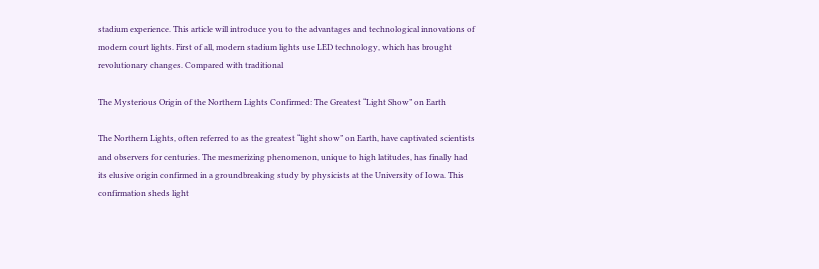stadium experience. This article will introduce you to the advantages and technological innovations of modern court lights. First of all, modern stadium lights use LED technology, which has brought revolutionary changes. Compared with traditional

The Mysterious Origin of the Northern Lights Confirmed: The Greatest “Light Show” on Earth

The Northern Lights, often referred to as the greatest “light show” on Earth, have captivated scientists and observers for centuries. The mesmerizing phenomenon, unique to high latitudes, has finally had its elusive origin confirmed in a groundbreaking study by physicists at the University of Iowa. This confirmation sheds light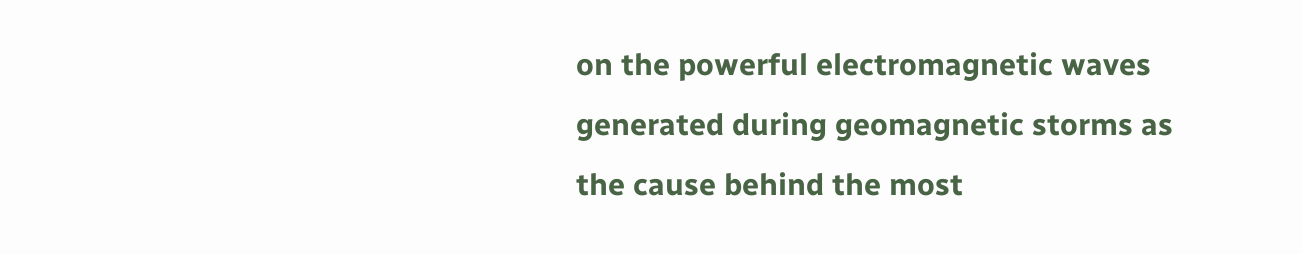on the powerful electromagnetic waves generated during geomagnetic storms as the cause behind the most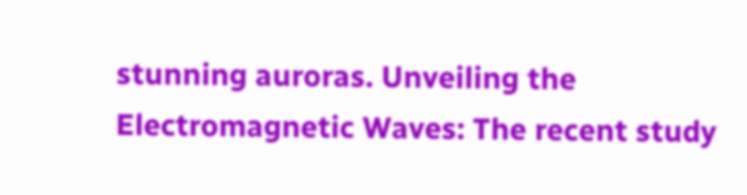stunning auroras. Unveiling the Electromagnetic Waves: The recent study